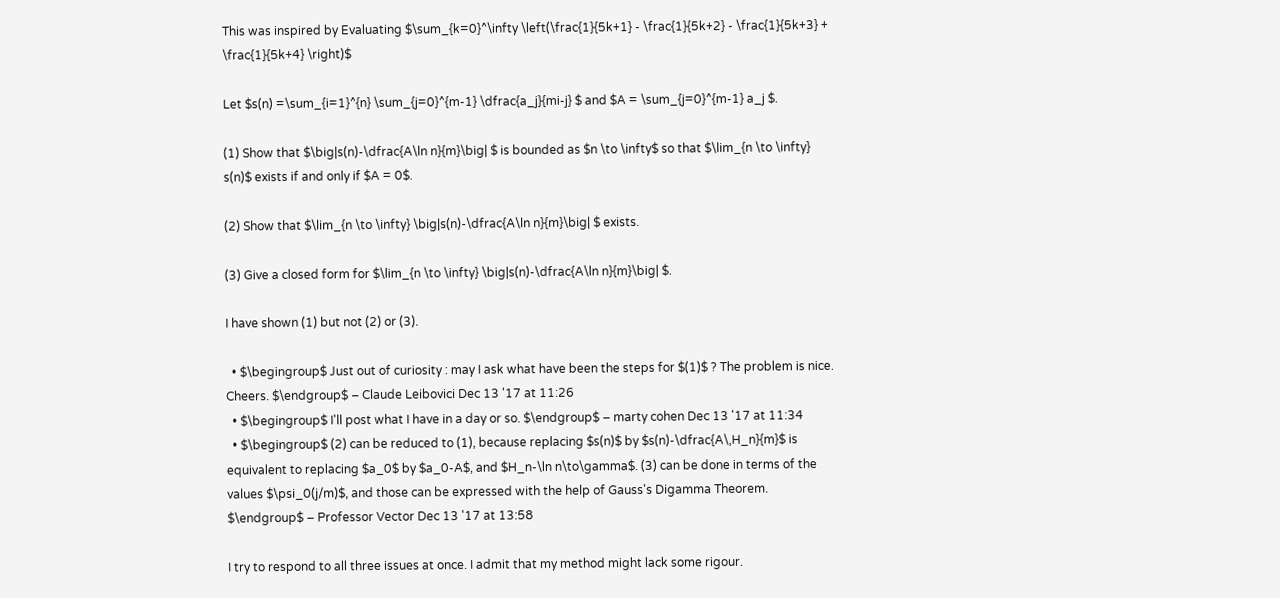This was inspired by Evaluating $\sum_{k=0}^\infty \left(\frac{1}{5k+1} - \frac{1}{5k+2} - \frac{1}{5k+3} + \frac{1}{5k+4} \right)$

Let $s(n) =\sum_{i=1}^{n} \sum_{j=0}^{m-1} \dfrac{a_j}{mi-j} $ and $A = \sum_{j=0}^{m-1} a_j $.

(1) Show that $\big|s(n)-\dfrac{A\ln n}{m}\big| $ is bounded as $n \to \infty$ so that $\lim_{n \to \infty} s(n)$ exists if and only if $A = 0$.

(2) Show that $\lim_{n \to \infty} \big|s(n)-\dfrac{A\ln n}{m}\big| $ exists.

(3) Give a closed form for $\lim_{n \to \infty} \big|s(n)-\dfrac{A\ln n}{m}\big| $.

I have shown (1) but not (2) or (3).

  • $\begingroup$ Just out of curiosity : may I ask what have been the steps for $(1)$ ? The problem is nice. Cheers. $\endgroup$ – Claude Leibovici Dec 13 '17 at 11:26
  • $\begingroup$ I'll post what I have in a day or so. $\endgroup$ – marty cohen Dec 13 '17 at 11:34
  • $\begingroup$ (2) can be reduced to (1), because replacing $s(n)$ by $s(n)-\dfrac{A\,H_n}{m}$ is equivalent to replacing $a_0$ by $a_0-A$, and $H_n-\ln n\to\gamma$. (3) can be done in terms of the values $\psi_0(j/m)$, and those can be expressed with the help of Gauss's Digamma Theorem. $\endgroup$ – Professor Vector Dec 13 '17 at 13:58

I try to respond to all three issues at once. I admit that my method might lack some rigour.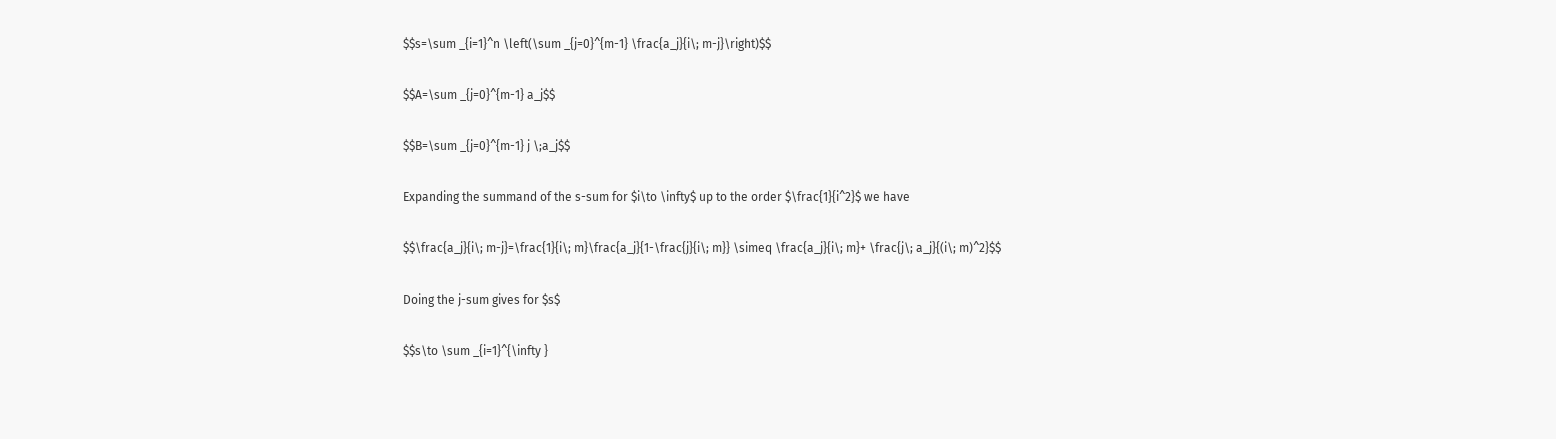$$s=\sum _{i=1}^n \left(\sum _{j=0}^{m-1} \frac{a_j}{i\; m-j}\right)$$

$$A=\sum _{j=0}^{m-1} a_j$$

$$B=\sum _{j=0}^{m-1} j \;a_j$$

Expanding the summand of the s-sum for $i\to \infty$ up to the order $\frac{1}{i^2}$ we have

$$\frac{a_j}{i\; m-j}=\frac{1}{i\; m}\frac{a_j}{1-\frac{j}{i\; m}} \simeq \frac{a_j}{i\; m}+ \frac{j\; a_j}{(i\; m)^2}$$

Doing the j-sum gives for $s$

$$s\to \sum _{i=1}^{\infty }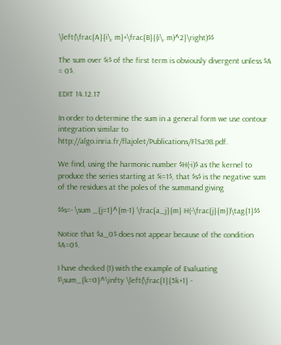\left(\frac{A}{i\, m}+\frac{B}{(i\, m)^2}\right)$$

The sum over $i$ of the first term is obviously divergent unless $A = 0$.

EDIT 14.12.17

In order to determine the sum in a general form we use contour integration similar to http://algo.inria.fr/flajolet/Publications/FlSa98.pdf.

We find, using the harmonic number $H(-i)$ as the kernel to produce the series starting at $i=1$, that $s$ is the negative sum of the residues at the poles of the summand giving

$$s=- \sum _{j=1}^{m-1} \frac{a_j}{m} H(-\frac{j}{m})\tag{1}$$

Notice that $a_0$ does not appear because of the condition $A=0$.

I have checked (1) with the example of Evaluating $\sum_{k=0}^\infty \left(\frac{1}{5k+1} -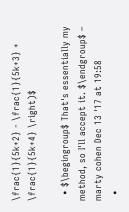\frac{1}{5k+2} - \frac{1}{5k+3} + \frac{1}{5k+4} \right)$

  • $\begingroup$ That's essentially my method, so I'll accept it. $\endgroup$ – marty cohen Dec 13 '17 at 19:58
  •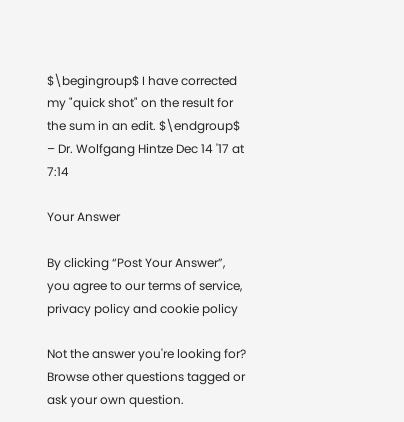$\begingroup$ I have corrected my "quick shot" on the result for the sum in an edit. $\endgroup$ – Dr. Wolfgang Hintze Dec 14 '17 at 7:14

Your Answer

By clicking “Post Your Answer”, you agree to our terms of service, privacy policy and cookie policy

Not the answer you're looking for? Browse other questions tagged or ask your own question.